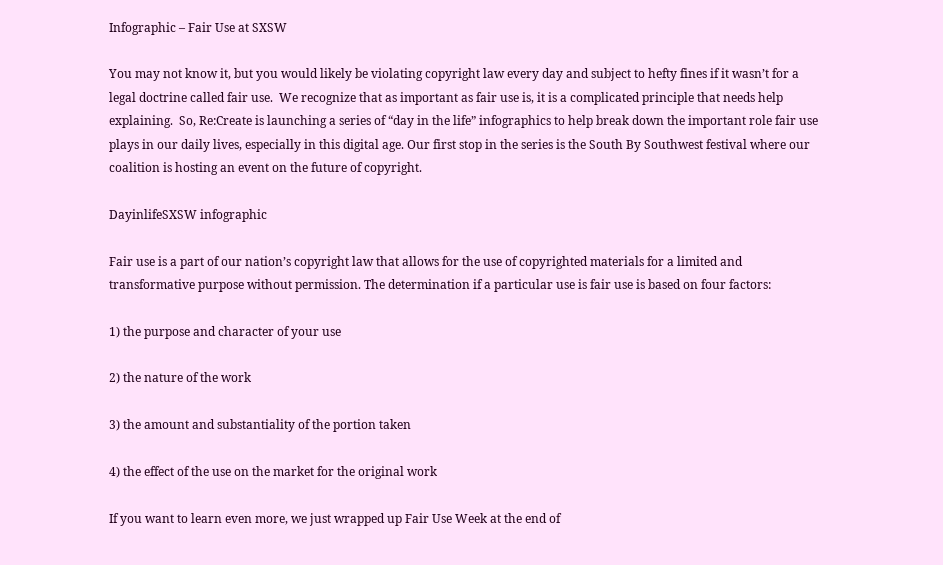Infographic – Fair Use at SXSW

You may not know it, but you would likely be violating copyright law every day and subject to hefty fines if it wasn’t for a legal doctrine called fair use.  We recognize that as important as fair use is, it is a complicated principle that needs help explaining.  So, Re:Create is launching a series of “day in the life” infographics to help break down the important role fair use plays in our daily lives, especially in this digital age. Our first stop in the series is the South By Southwest festival where our coalition is hosting an event on the future of copyright.

DayinlifeSXSW infographic

Fair use is a part of our nation’s copyright law that allows for the use of copyrighted materials for a limited and transformative purpose without permission. The determination if a particular use is fair use is based on four factors:

1) the purpose and character of your use

2) the nature of the work

3) the amount and substantiality of the portion taken

4) the effect of the use on the market for the original work

If you want to learn even more, we just wrapped up Fair Use Week at the end of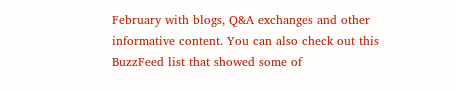February with blogs, Q&A exchanges and other informative content. You can also check out this BuzzFeed list that showed some of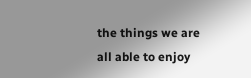the things we are all able to enjoy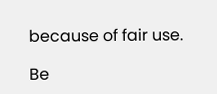because of fair use.

Be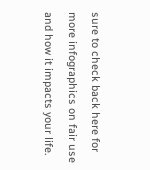sure to check back here for more infographics on fair use and how it impacts your life.